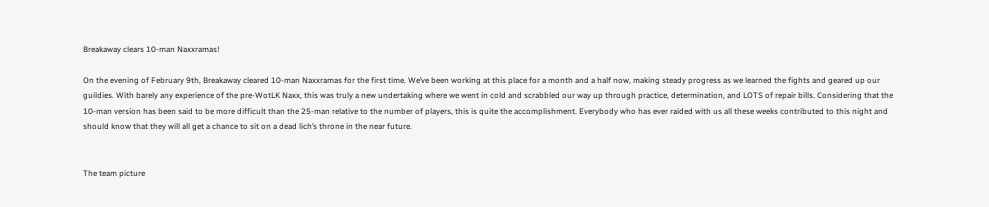Breakaway clears 10-man Naxxramas!

On the evening of February 9th, Breakaway cleared 10-man Naxxramas for the first time. We’ve been working at this place for a month and a half now, making steady progress as we learned the fights and geared up our guildies. With barely any experience of the pre-WotLK Naxx, this was truly a new undertaking where we went in cold and scrabbled our way up through practice, determination, and LOTS of repair bills. Considering that the 10-man version has been said to be more difficult than the 25-man relative to the number of players, this is quite the accomplishment. Everybody who has ever raided with us all these weeks contributed to this night and should know that they will all get a chance to sit on a dead lich’s throne in the near future.


The team picture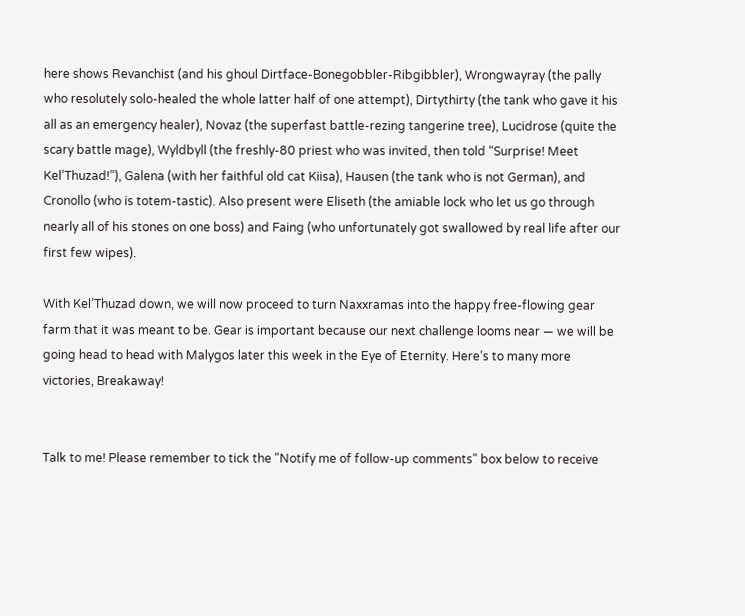here shows Revanchist (and his ghoul Dirtface-Bonegobbler-Ribgibbler), Wrongwayray (the pally who resolutely solo-healed the whole latter half of one attempt), Dirtythirty (the tank who gave it his all as an emergency healer), Novaz (the superfast battle-rezing tangerine tree), Lucidrose (quite the scary battle mage), Wyldbyll (the freshly-80 priest who was invited, then told “Surprise! Meet Kel’Thuzad!”), Galena (with her faithful old cat Kiisa), Hausen (the tank who is not German), and Cronollo (who is totem-tastic). Also present were Eliseth (the amiable lock who let us go through nearly all of his stones on one boss) and Faing (who unfortunately got swallowed by real life after our first few wipes).

With Kel’Thuzad down, we will now proceed to turn Naxxramas into the happy free-flowing gear farm that it was meant to be. Gear is important because our next challenge looms near — we will be going head to head with Malygos later this week in the Eye of Eternity. Here’s to many more victories, Breakaway!


Talk to me! Please remember to tick the "Notify me of follow-up comments" box below to receive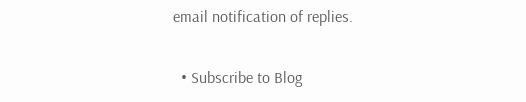email notification of replies.

  • Subscribe to Blog